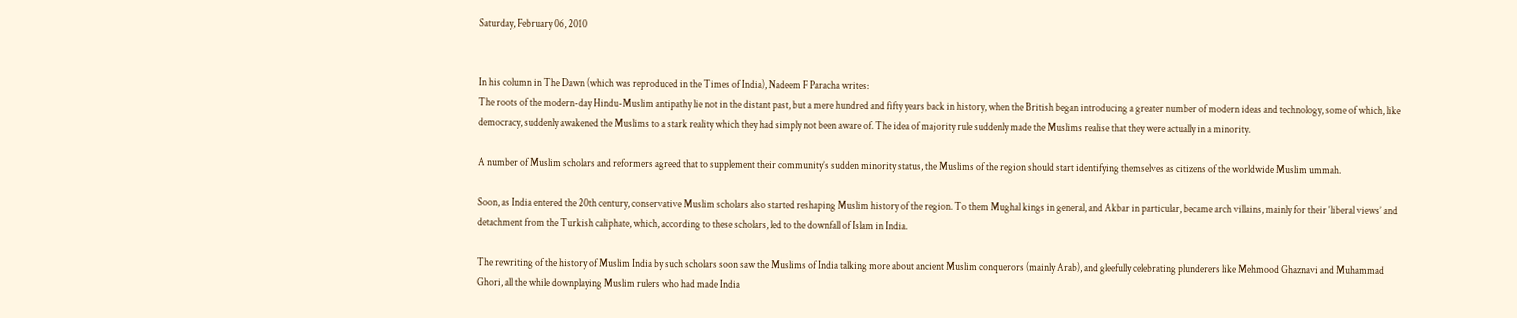Saturday, February 06, 2010


In his column in The Dawn (which was reproduced in the Times of India), Nadeem F Paracha writes:
The roots of the modern-day Hindu-Muslim antipathy lie not in the distant past, but a mere hundred and fifty years back in history, when the British began introducing a greater number of modern ideas and technology, some of which, like democracy, suddenly awakened the Muslims to a stark reality which they had simply not been aware of. The idea of majority rule suddenly made the Muslims realise that they were actually in a minority.

A number of Muslim scholars and reformers agreed that to supplement their community’s sudden minority status, the Muslims of the region should start identifying themselves as citizens of the worldwide Muslim ummah.

Soon, as India entered the 20th century, conservative Muslim scholars also started reshaping Muslim history of the region. To them Mughal kings in general, and Akbar in particular, became arch villains, mainly for their ‘liberal views’ and detachment from the Turkish caliphate, which, according to these scholars, led to the downfall of Islam in India.

The rewriting of the history of Muslim India by such scholars soon saw the Muslims of India talking more about ancient Muslim conquerors (mainly Arab), and gleefully celebrating plunderers like Mehmood Ghaznavi and Muhammad Ghori, all the while downplaying Muslim rulers who had made India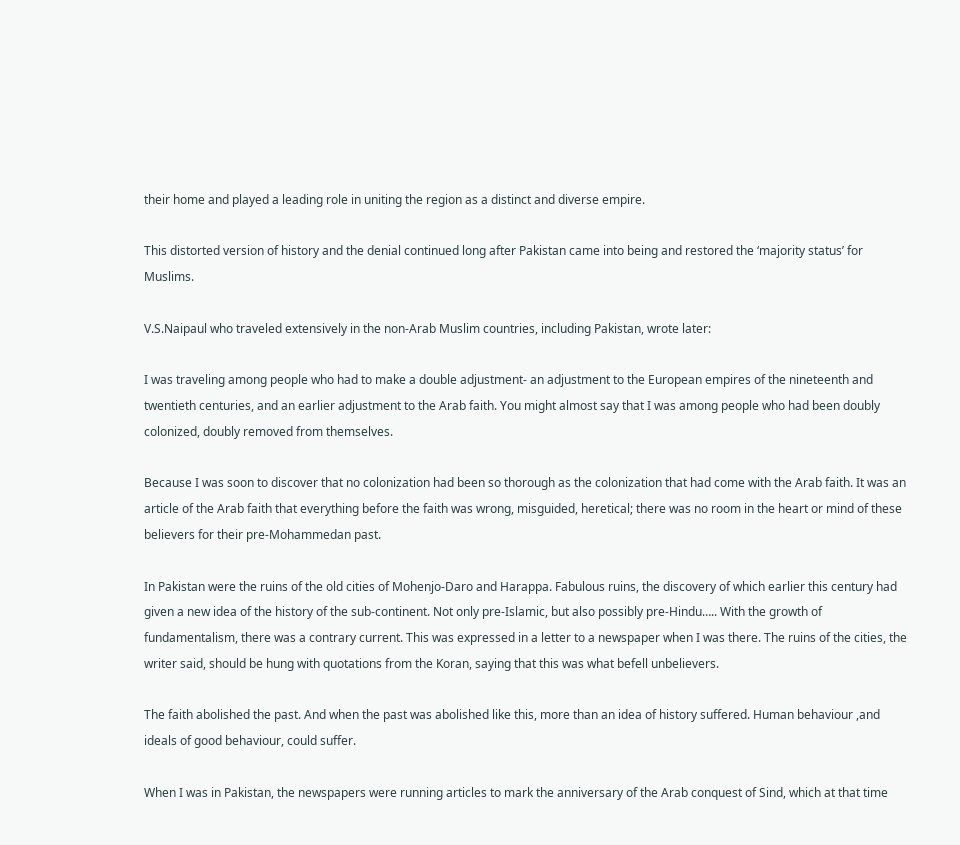their home and played a leading role in uniting the region as a distinct and diverse empire.

This distorted version of history and the denial continued long after Pakistan came into being and restored the ‘majority status’ for Muslims.

V.S.Naipaul who traveled extensively in the non-Arab Muslim countries, including Pakistan, wrote later:

I was traveling among people who had to make a double adjustment- an adjustment to the European empires of the nineteenth and twentieth centuries, and an earlier adjustment to the Arab faith. You might almost say that I was among people who had been doubly colonized, doubly removed from themselves.

Because I was soon to discover that no colonization had been so thorough as the colonization that had come with the Arab faith. It was an article of the Arab faith that everything before the faith was wrong, misguided, heretical; there was no room in the heart or mind of these believers for their pre-Mohammedan past.

In Pakistan were the ruins of the old cities of Mohenjo-Daro and Harappa. Fabulous ruins, the discovery of which earlier this century had given a new idea of the history of the sub-continent. Not only pre-Islamic, but also possibly pre-Hindu….. With the growth of fundamentalism, there was a contrary current. This was expressed in a letter to a newspaper when I was there. The ruins of the cities, the writer said, should be hung with quotations from the Koran, saying that this was what befell unbelievers.

The faith abolished the past. And when the past was abolished like this, more than an idea of history suffered. Human behaviour ,and ideals of good behaviour, could suffer.

When I was in Pakistan, the newspapers were running articles to mark the anniversary of the Arab conquest of Sind, which at that time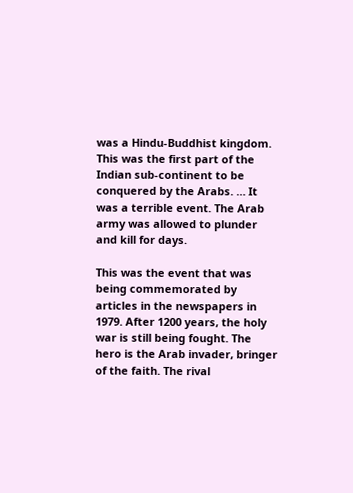was a Hindu-Buddhist kingdom. This was the first part of the Indian sub-continent to be conquered by the Arabs. … It was a terrible event. The Arab army was allowed to plunder and kill for days.

This was the event that was being commemorated by articles in the newspapers in 1979. After 1200 years, the holy war is still being fought. The hero is the Arab invader, bringer of the faith. The rival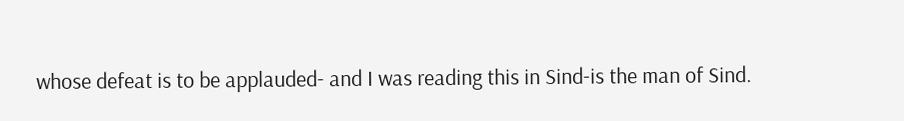whose defeat is to be applauded- and I was reading this in Sind-is the man of Sind.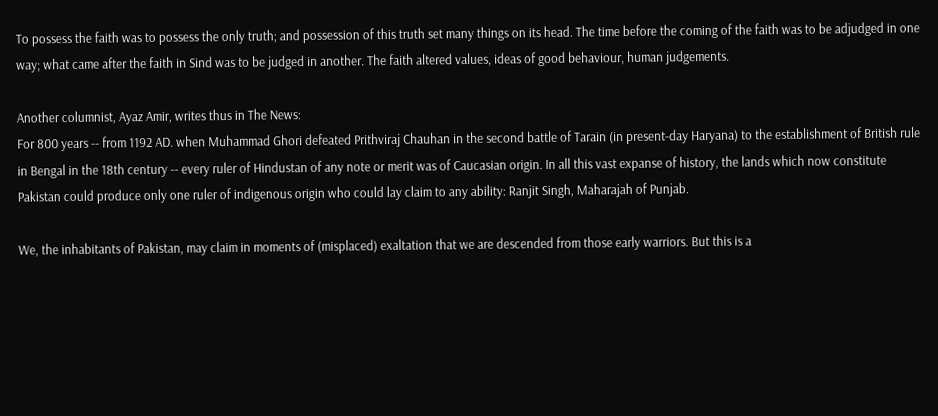To possess the faith was to possess the only truth; and possession of this truth set many things on its head. The time before the coming of the faith was to be adjudged in one way; what came after the faith in Sind was to be judged in another. The faith altered values, ideas of good behaviour, human judgements.

Another columnist, Ayaz Amir, writes thus in The News:
For 800 years -- from 1192 AD. when Muhammad Ghori defeated Prithviraj Chauhan in the second battle of Tarain (in present-day Haryana) to the establishment of British rule in Bengal in the 18th century -- every ruler of Hindustan of any note or merit was of Caucasian origin. In all this vast expanse of history, the lands which now constitute Pakistan could produce only one ruler of indigenous origin who could lay claim to any ability: Ranjit Singh, Maharajah of Punjab.

We, the inhabitants of Pakistan, may claim in moments of (misplaced) exaltation that we are descended from those early warriors. But this is a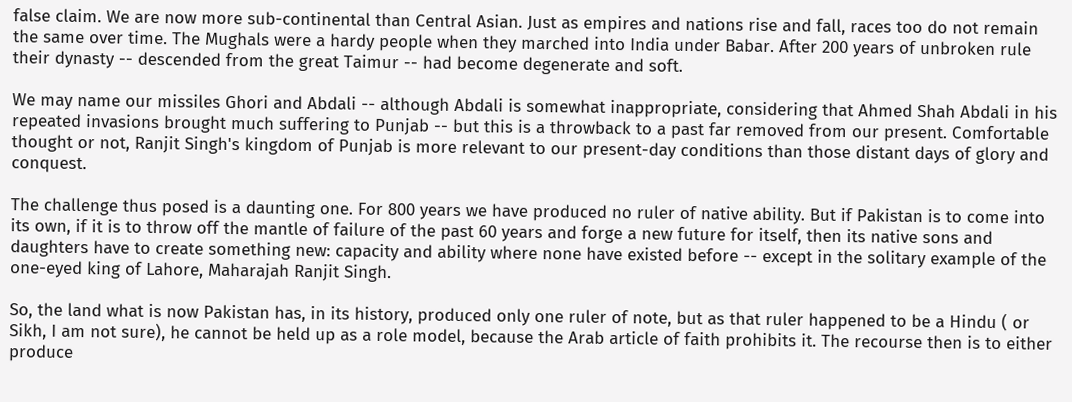false claim. We are now more sub-continental than Central Asian. Just as empires and nations rise and fall, races too do not remain the same over time. The Mughals were a hardy people when they marched into India under Babar. After 200 years of unbroken rule their dynasty -- descended from the great Taimur -- had become degenerate and soft.

We may name our missiles Ghori and Abdali -- although Abdali is somewhat inappropriate, considering that Ahmed Shah Abdali in his repeated invasions brought much suffering to Punjab -- but this is a throwback to a past far removed from our present. Comfortable thought or not, Ranjit Singh's kingdom of Punjab is more relevant to our present-day conditions than those distant days of glory and conquest.

The challenge thus posed is a daunting one. For 800 years we have produced no ruler of native ability. But if Pakistan is to come into its own, if it is to throw off the mantle of failure of the past 60 years and forge a new future for itself, then its native sons and daughters have to create something new: capacity and ability where none have existed before -- except in the solitary example of the one-eyed king of Lahore, Maharajah Ranjit Singh.

So, the land what is now Pakistan has, in its history, produced only one ruler of note, but as that ruler happened to be a Hindu ( or Sikh, I am not sure), he cannot be held up as a role model, because the Arab article of faith prohibits it. The recourse then is to either produce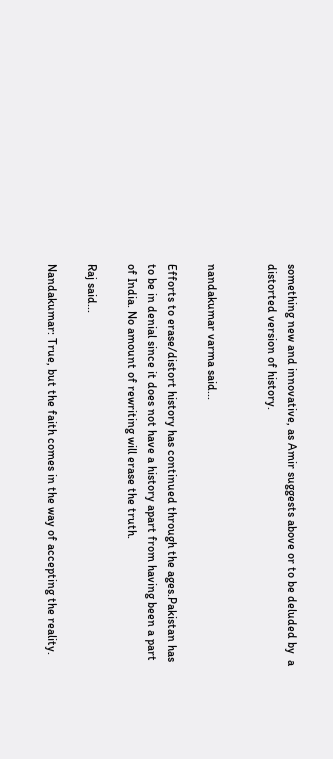something new and innovative, as Amir suggests above or to be deluded by  a distorted version of history.


nandakumar varma said...

Efforts to erase/distort history has continued through the ages.Pakistan has to be in denial since it does not have a history apart from having been a part of India. No amount of rewriting will erase the truth.

Raj said...

Nandakumar: True, but the faith comes in the way of accepting the reality.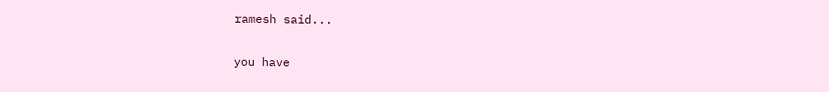ramesh said...

you have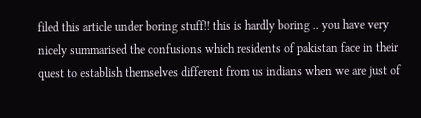filed this article under boring stuff!! this is hardly boring .. you have very nicely summarised the confusions which residents of pakistan face in their quest to establish themselves different from us indians when we are just of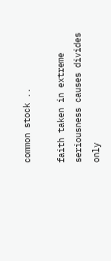common stock ..

faith taken in extreme seriousness causes divides only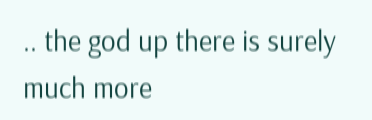.. the god up there is surely much more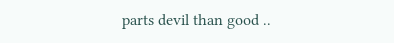parts devil than good ..